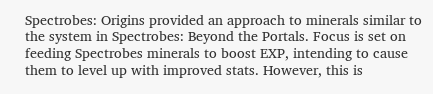Spectrobes: Origins provided an approach to minerals similar to the system in Spectrobes: Beyond the Portals. Focus is set on feeding Spectrobes minerals to boost EXP, intending to cause them to level up with improved stats. However, this is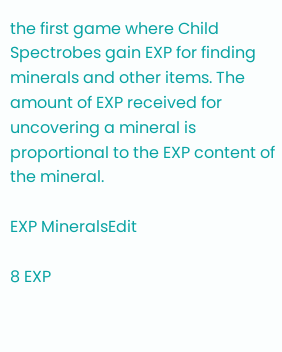the first game where Child Spectrobes gain EXP for finding minerals and other items. The amount of EXP received for uncovering a mineral is proportional to the EXP content of the mineral.

EXP MineralsEdit

8 EXP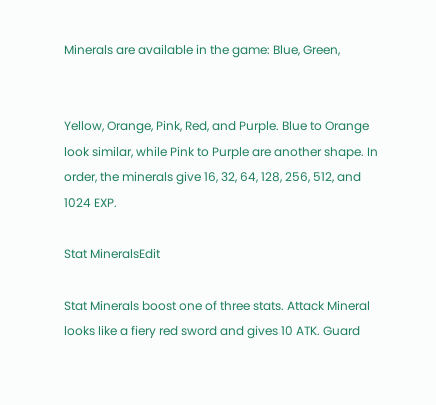Minerals are available in the game: Blue, Green,


Yellow, Orange, Pink, Red, and Purple. Blue to Orange look similar, while Pink to Purple are another shape. In order, the minerals give 16, 32, 64, 128, 256, 512, and 1024 EXP.

Stat MineralsEdit

Stat Minerals boost one of three stats. Attack Mineral looks like a fiery red sword and gives 10 ATK. Guard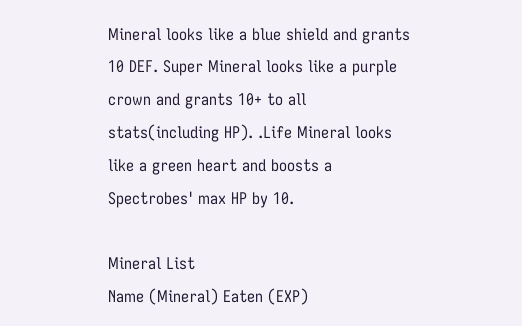Mineral looks like a blue shield and grants 10 DEF. Super Mineral looks like a purple crown and grants 10+ to all stats(including HP). .Life Mineral looks like a green heart and boosts a Spectrobes' max HP by 10.

Mineral List
Name (Mineral) Eaten (EXP)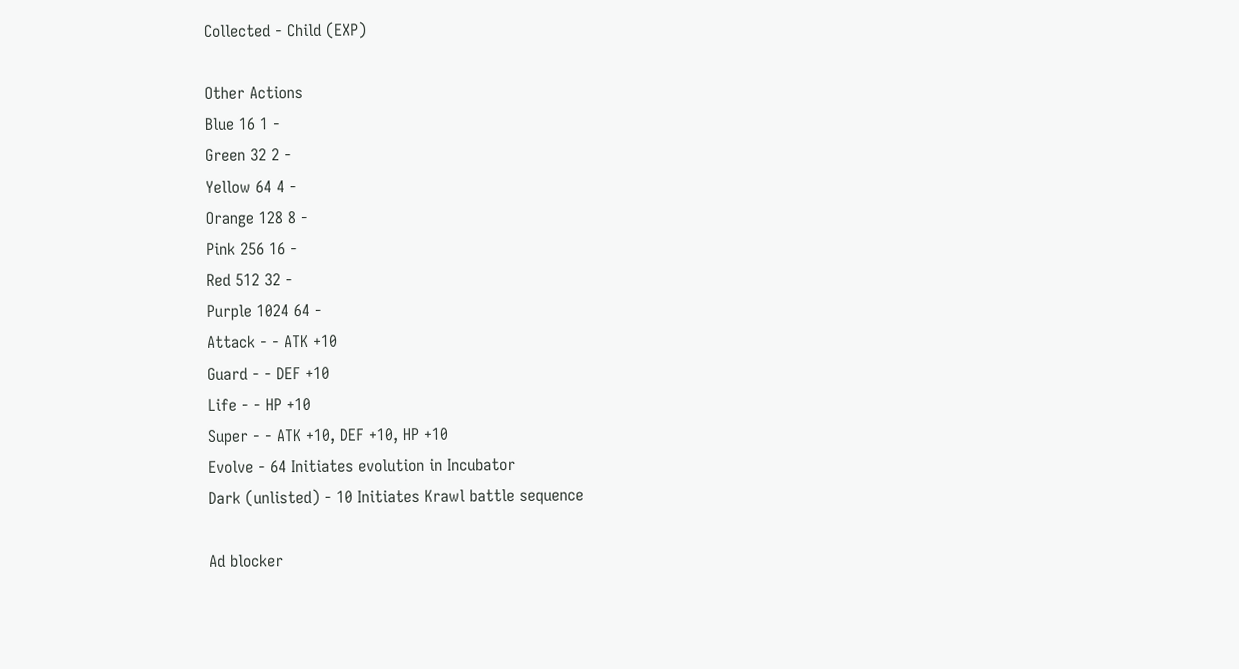Collected - Child (EXP)

Other Actions
Blue 16 1 -
Green 32 2 -
Yellow 64 4 -
Orange 128 8 -
Pink 256 16 -
Red 512 32 -
Purple 1024 64 -
Attack - - ATK +10
Guard - - DEF +10
Life - - HP +10
Super - - ATK +10, DEF +10, HP +10
Evolve - 64 Initiates evolution in Incubator
Dark (unlisted) - 10 Initiates Krawl battle sequence

Ad blocker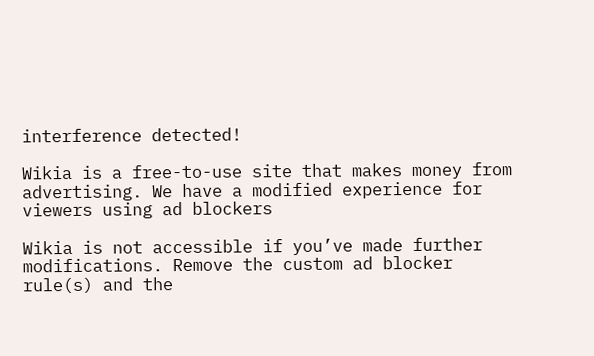interference detected!

Wikia is a free-to-use site that makes money from advertising. We have a modified experience for viewers using ad blockers

Wikia is not accessible if you’ve made further modifications. Remove the custom ad blocker rule(s) and the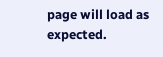page will load as expected.